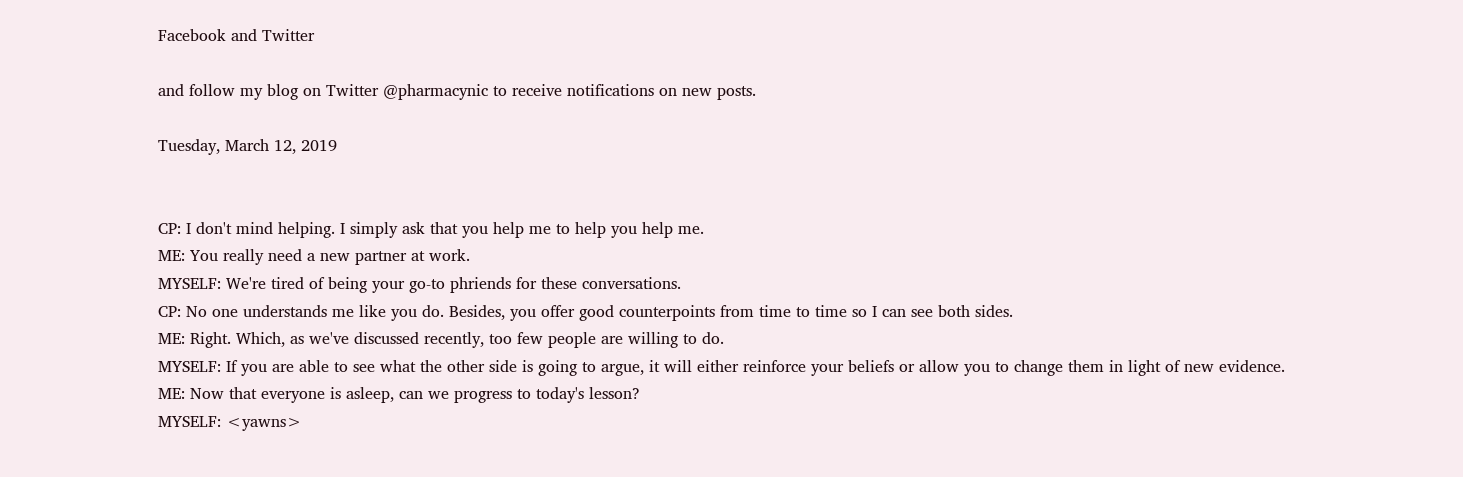Facebook and Twitter

and follow my blog on Twitter @pharmacynic to receive notifications on new posts.

Tuesday, March 12, 2019


CP: I don't mind helping. I simply ask that you help me to help you help me.
ME: You really need a new partner at work.
MYSELF: We're tired of being your go-to phriends for these conversations.
CP: No one understands me like you do. Besides, you offer good counterpoints from time to time so I can see both sides.
ME: Right. Which, as we've discussed recently, too few people are willing to do.
MYSELF: If you are able to see what the other side is going to argue, it will either reinforce your beliefs or allow you to change them in light of new evidence.
ME: Now that everyone is asleep, can we progress to today's lesson?
MYSELF: <yawns>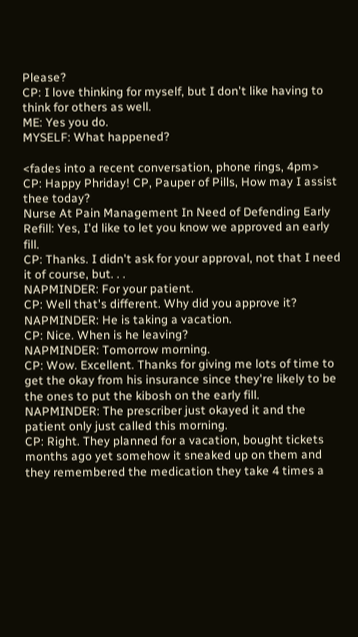Please?
CP: I love thinking for myself, but I don't like having to think for others as well.
ME: Yes you do.
MYSELF: What happened?

<fades into a recent conversation, phone rings, 4pm>
CP: Happy Phriday! CP, Pauper of Pills, How may I assist thee today?
Nurse At Pain Management In Need of Defending Early Refill: Yes, I'd like to let you know we approved an early fill.
CP: Thanks. I didn't ask for your approval, not that I need it of course, but. . .
NAPMINDER: For your patient.
CP: Well that's different. Why did you approve it?
NAPMINDER: He is taking a vacation.
CP: Nice. When is he leaving?
NAPMINDER: Tomorrow morning.
CP: Wow. Excellent. Thanks for giving me lots of time to get the okay from his insurance since they're likely to be the ones to put the kibosh on the early fill.
NAPMINDER: The prescriber just okayed it and the patient only just called this morning.
CP: Right. They planned for a vacation, bought tickets months ago yet somehow it sneaked up on them and they remembered the medication they take 4 times a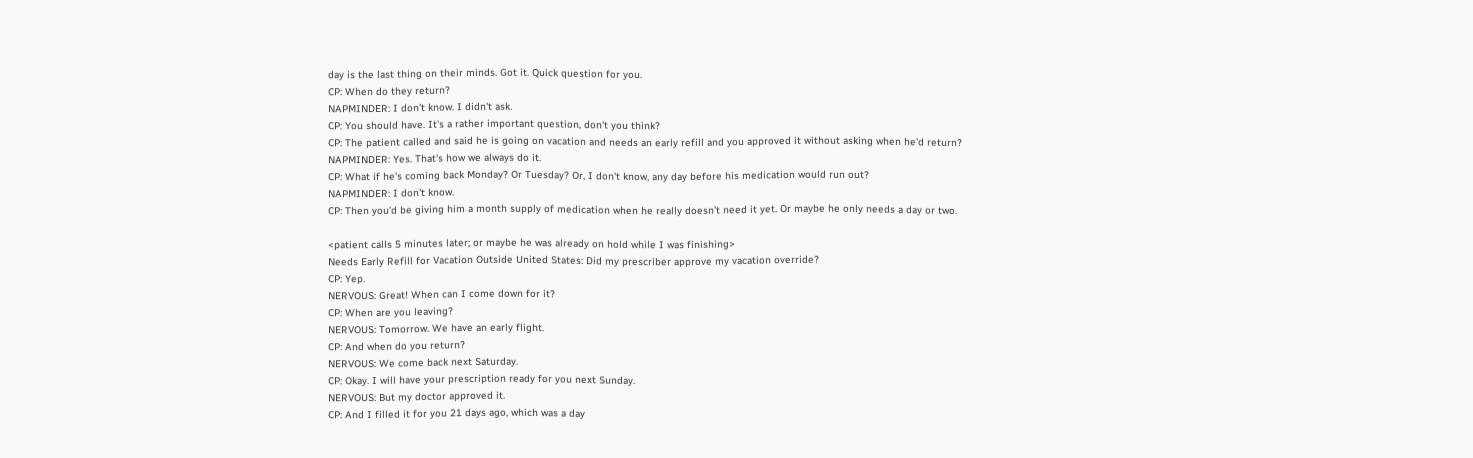day is the last thing on their minds. Got it. Quick question for you.
CP: When do they return?
NAPMINDER: I don't know. I didn't ask.
CP: You should have. It's a rather important question, don't you think?
CP: The patient called and said he is going on vacation and needs an early refill and you approved it without asking when he'd return?
NAPMINDER: Yes. That's how we always do it.
CP: What if he's coming back Monday? Or Tuesday? Or, I don't know, any day before his medication would run out?
NAPMINDER: I don't know.
CP: Then you'd be giving him a month supply of medication when he really doesn't need it yet. Or maybe he only needs a day or two.

<patient calls 5 minutes later; or maybe he was already on hold while I was finishing>
Needs Early Refill for Vacation Outside United States: Did my prescriber approve my vacation override?
CP: Yep.
NERVOUS: Great! When can I come down for it?
CP: When are you leaving?
NERVOUS: Tomorrow. We have an early flight.
CP: And when do you return?
NERVOUS: We come back next Saturday.
CP: Okay. I will have your prescription ready for you next Sunday.
NERVOUS: But my doctor approved it.
CP: And I filled it for you 21 days ago, which was a day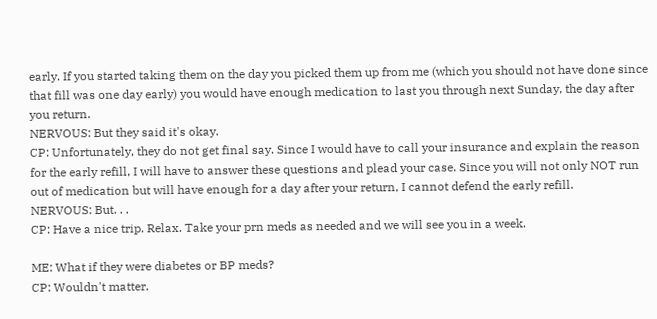early. If you started taking them on the day you picked them up from me (which you should not have done since that fill was one day early) you would have enough medication to last you through next Sunday, the day after you return.
NERVOUS: But they said it's okay.
CP: Unfortunately, they do not get final say. Since I would have to call your insurance and explain the reason for the early refill, I will have to answer these questions and plead your case. Since you will not only NOT run out of medication but will have enough for a day after your return, I cannot defend the early refill.
NERVOUS: But. . .
CP: Have a nice trip. Relax. Take your prn meds as needed and we will see you in a week.

ME: What if they were diabetes or BP meds?
CP: Wouldn't matter.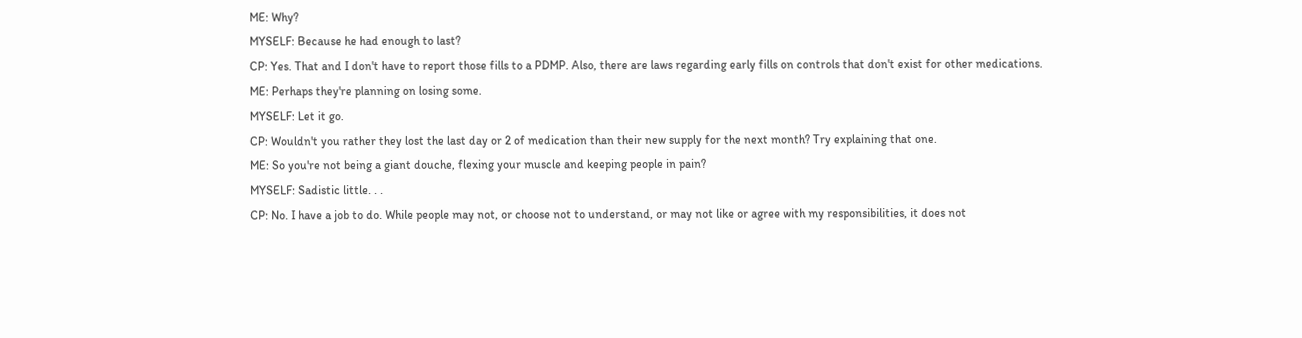ME: Why?
MYSELF: Because he had enough to last?
CP: Yes. That and I don't have to report those fills to a PDMP. Also, there are laws regarding early fills on controls that don't exist for other medications.
ME: Perhaps they're planning on losing some.
MYSELF: Let it go.
CP: Wouldn't you rather they lost the last day or 2 of medication than their new supply for the next month? Try explaining that one.
ME: So you're not being a giant douche, flexing your muscle and keeping people in pain?
MYSELF: Sadistic little. . .
CP: No. I have a job to do. While people may not, or choose not to understand, or may not like or agree with my responsibilities, it does not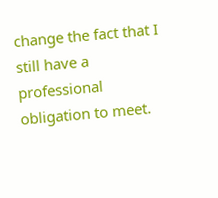change the fact that I still have a professional obligation to meet.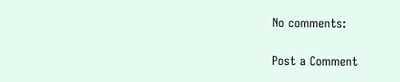No comments:

Post a Comment